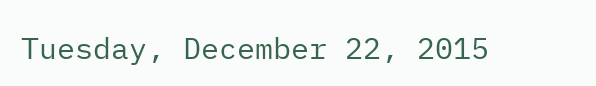Tuesday, December 22, 2015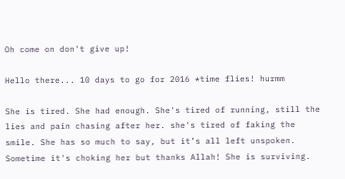Oh come on don't give up!

Hello there... 10 days to go for 2016 *time flies! hurmm

She is tired. She had enough. She's tired of running, still the lies and pain chasing after her. she's tired of faking the smile. She has so much to say, but it’s all left unspoken. Sometime it's choking her but thanks Allah! She is surviving.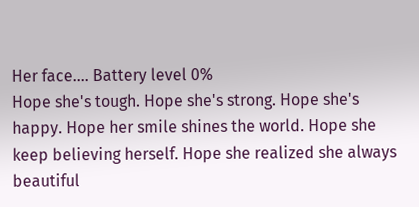Her face.... Battery level 0%
Hope she's tough. Hope she's strong. Hope she's happy. Hope her smile shines the world. Hope she keep believing herself. Hope she realized she always beautiful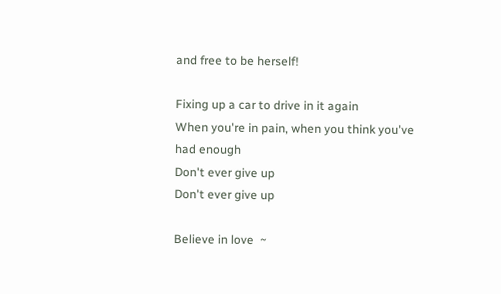and free to be herself!

Fixing up a car to drive in it again
When you're in pain, when you think you've had enough
Don't ever give up
Don't ever give up

Believe in love  ~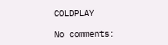COLDPLAY

No comments: